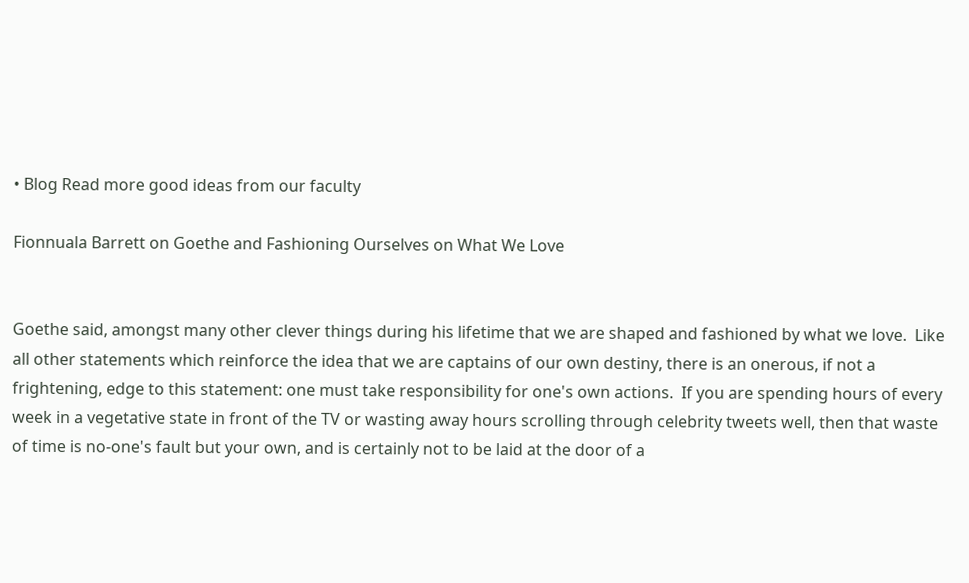• Blog Read more good ideas from our faculty

Fionnuala Barrett on Goethe and Fashioning Ourselves on What We Love


Goethe said, amongst many other clever things during his lifetime that we are shaped and fashioned by what we love.  Like all other statements which reinforce the idea that we are captains of our own destiny, there is an onerous, if not a frightening, edge to this statement: one must take responsibility for one's own actions.  If you are spending hours of every week in a vegetative state in front of the TV or wasting away hours scrolling through celebrity tweets well, then that waste of time is no-one's fault but your own, and is certainly not to be laid at the door of a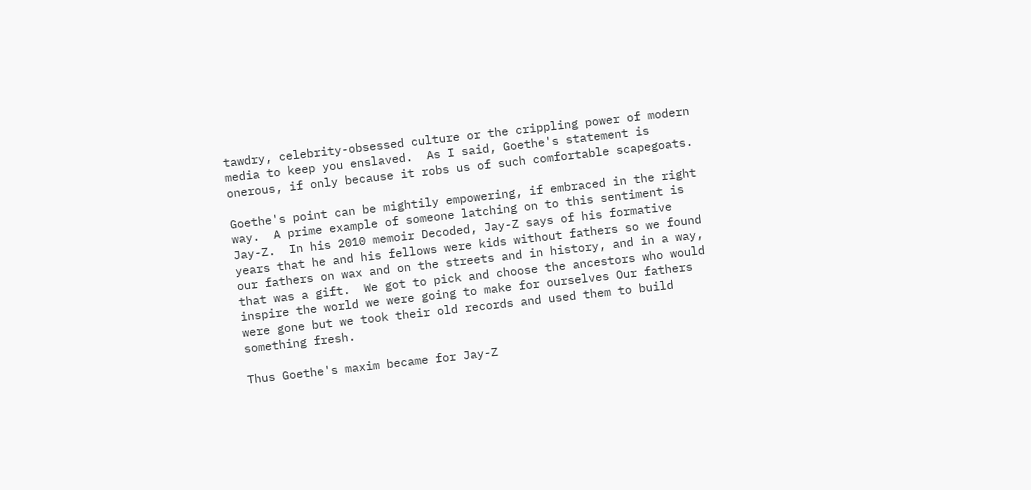tawdry, celebrity-obsessed culture or the crippling power of modern media to keep you enslaved.  As I said, Goethe's statement is onerous, if only because it robs us of such comfortable scapegoats.

Goethe's point can be mightily empowering, if embraced in the right way.  A prime example of someone latching on to this sentiment is Jay-Z.  In his 2010 memoir Decoded, Jay-Z says of his formative years that he and his fellows were kids without fathers so we found our fathers on wax and on the streets and in history, and in a way, that was a gift.  We got to pick and choose the ancestors who would inspire the world we were going to make for ourselves Our fathers were gone but we took their old records and used them to build something fresh.

Thus Goethe's maxim became for Jay-Z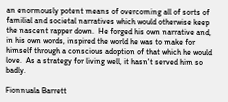an enormously potent means of overcoming all of sorts of familial and societal narratives which would otherwise keep the nascent rapper down.  He forged his own narrative and, in his own words, inspired the world he was to make for himself through a conscious adoption of that which he would love.  As a strategy for living well, it hasn't served him so badly.

Fionnuala Barrett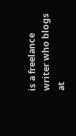is a freelance writer who blogs at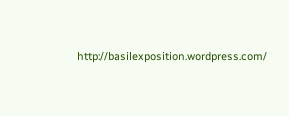http://basilexposition.wordpress.com/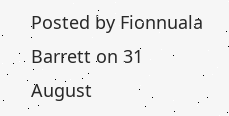Posted by Fionnuala Barrett on 31 August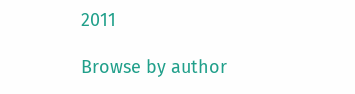2011

Browse by author